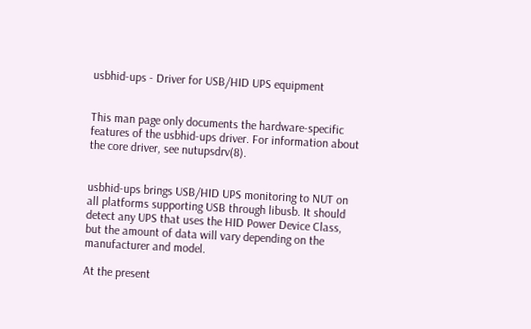usbhid-ups - Driver for USB/HID UPS equipment


This man page only documents the hardware-specific features of the usbhid-ups driver. For information about the core driver, see nutupsdrv(8).


usbhid-ups brings USB/HID UPS monitoring to NUT on all platforms supporting USB through libusb. It should detect any UPS that uses the HID Power Device Class, but the amount of data will vary depending on the manufacturer and model.

At the present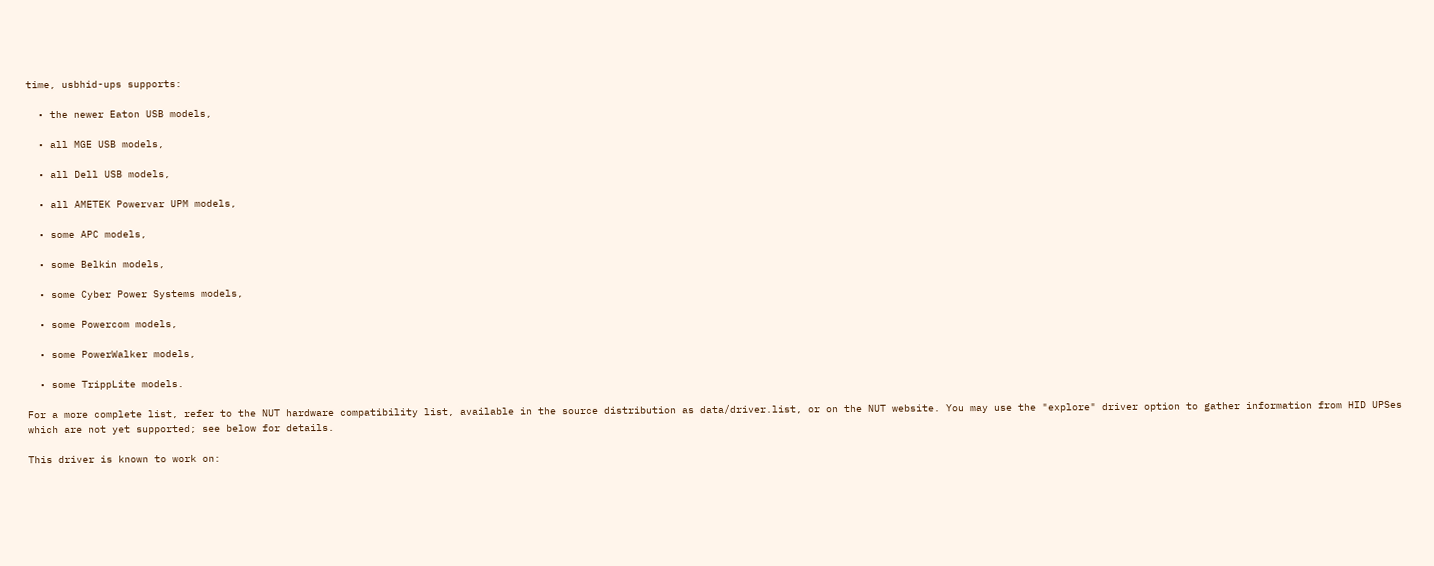time, usbhid-ups supports:

  • the newer Eaton USB models,

  • all MGE USB models,

  • all Dell USB models,

  • all AMETEK Powervar UPM models,

  • some APC models,

  • some Belkin models,

  • some Cyber Power Systems models,

  • some Powercom models,

  • some PowerWalker models,

  • some TrippLite models.

For a more complete list, refer to the NUT hardware compatibility list, available in the source distribution as data/driver.list, or on the NUT website. You may use the "explore" driver option to gather information from HID UPSes which are not yet supported; see below for details.

This driver is known to work on: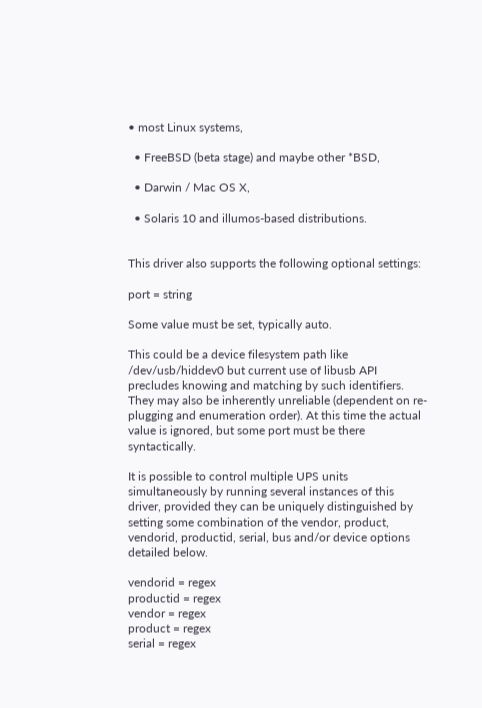• most Linux systems,

  • FreeBSD (beta stage) and maybe other *BSD,

  • Darwin / Mac OS X,

  • Solaris 10 and illumos-based distributions.


This driver also supports the following optional settings:

port = string

Some value must be set, typically auto.

This could be a device filesystem path like /dev/usb/hiddev0 but current use of libusb API precludes knowing and matching by such identifiers. They may also be inherently unreliable (dependent on re-plugging and enumeration order). At this time the actual value is ignored, but some port must be there syntactically.

It is possible to control multiple UPS units simultaneously by running several instances of this driver, provided they can be uniquely distinguished by setting some combination of the vendor, product, vendorid, productid, serial, bus and/or device options detailed below.

vendorid = regex
productid = regex
vendor = regex
product = regex
serial = regex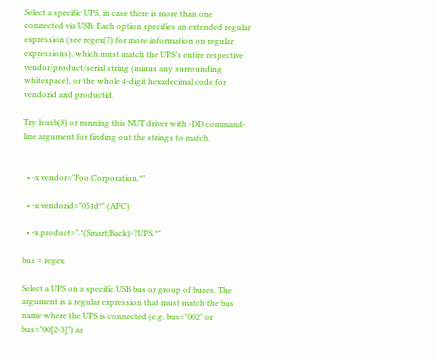Select a specific UPS, in case there is more than one connected via USB. Each option specifies an extended regular expression (see regex(7) for more information on regular expressions), which must match the UPS’s entire respective vendor/product/serial string (minus any surrounding whitespace), or the whole 4-digit hexadecimal code for vendorid and productid.

Try lsusb(8) or running this NUT driver with -DD command-line argument for finding out the strings to match.


  • -x vendor="Foo.Corporation.*"

  • -x vendorid="051d*" (APC)

  • -x product=".*(Smart|Back)-?UPS.*"

bus = regex

Select a UPS on a specific USB bus or group of buses. The argument is a regular expression that must match the bus name where the UPS is connected (e.g. bus="002" or bus="00[2-3]") as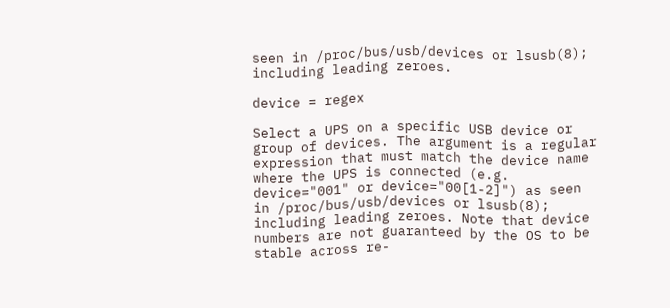seen in /proc/bus/usb/devices or lsusb(8); including leading zeroes.

device = regex

Select a UPS on a specific USB device or group of devices. The argument is a regular expression that must match the device name where the UPS is connected (e.g. device="001" or device="00[1-2]") as seen in /proc/bus/usb/devices or lsusb(8); including leading zeroes. Note that device numbers are not guaranteed by the OS to be stable across re-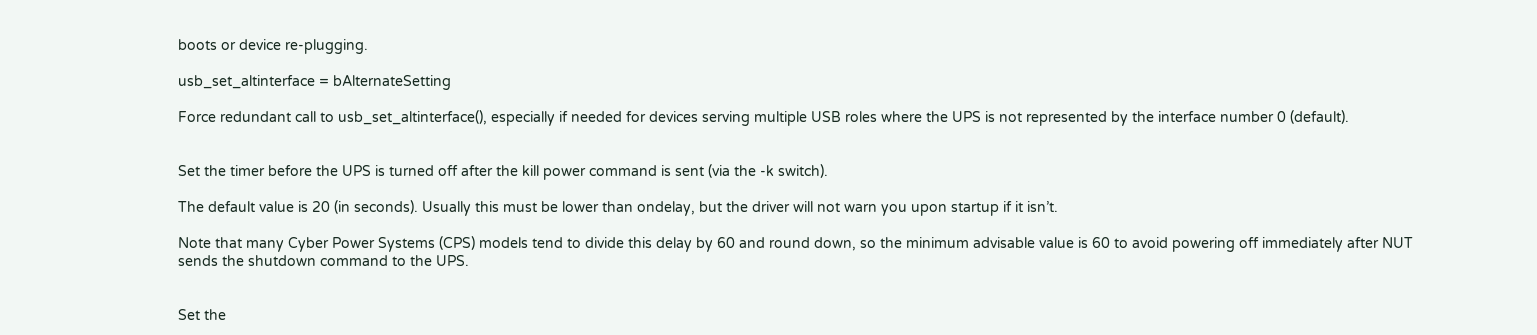boots or device re-plugging.

usb_set_altinterface = bAlternateSetting

Force redundant call to usb_set_altinterface(), especially if needed for devices serving multiple USB roles where the UPS is not represented by the interface number 0 (default).


Set the timer before the UPS is turned off after the kill power command is sent (via the -k switch).

The default value is 20 (in seconds). Usually this must be lower than ondelay, but the driver will not warn you upon startup if it isn’t.

Note that many Cyber Power Systems (CPS) models tend to divide this delay by 60 and round down, so the minimum advisable value is 60 to avoid powering off immediately after NUT sends the shutdown command to the UPS.


Set the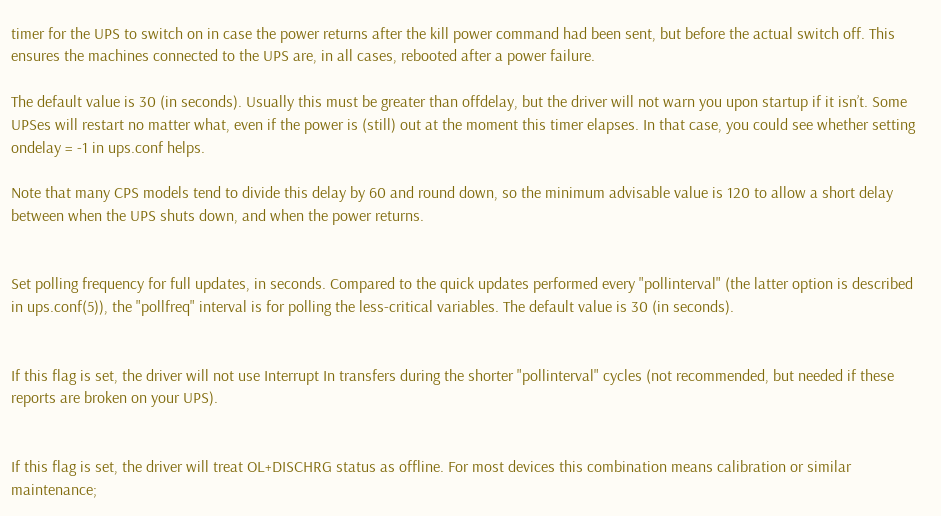timer for the UPS to switch on in case the power returns after the kill power command had been sent, but before the actual switch off. This ensures the machines connected to the UPS are, in all cases, rebooted after a power failure.

The default value is 30 (in seconds). Usually this must be greater than offdelay, but the driver will not warn you upon startup if it isn’t. Some UPSes will restart no matter what, even if the power is (still) out at the moment this timer elapses. In that case, you could see whether setting ondelay = -1 in ups.conf helps.

Note that many CPS models tend to divide this delay by 60 and round down, so the minimum advisable value is 120 to allow a short delay between when the UPS shuts down, and when the power returns.


Set polling frequency for full updates, in seconds. Compared to the quick updates performed every "pollinterval" (the latter option is described in ups.conf(5)), the "pollfreq" interval is for polling the less-critical variables. The default value is 30 (in seconds).


If this flag is set, the driver will not use Interrupt In transfers during the shorter "pollinterval" cycles (not recommended, but needed if these reports are broken on your UPS).


If this flag is set, the driver will treat OL+DISCHRG status as offline. For most devices this combination means calibration or similar maintenance;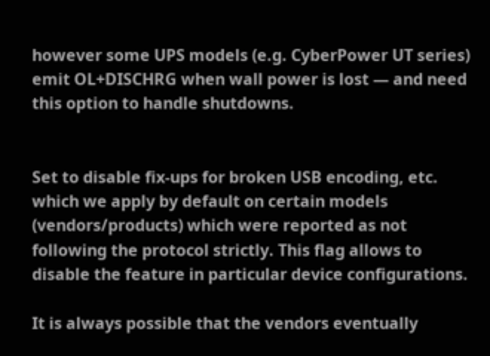however some UPS models (e.g. CyberPower UT series) emit OL+DISCHRG when wall power is lost — and need this option to handle shutdowns.


Set to disable fix-ups for broken USB encoding, etc. which we apply by default on certain models (vendors/products) which were reported as not following the protocol strictly. This flag allows to disable the feature in particular device configurations.

It is always possible that the vendors eventually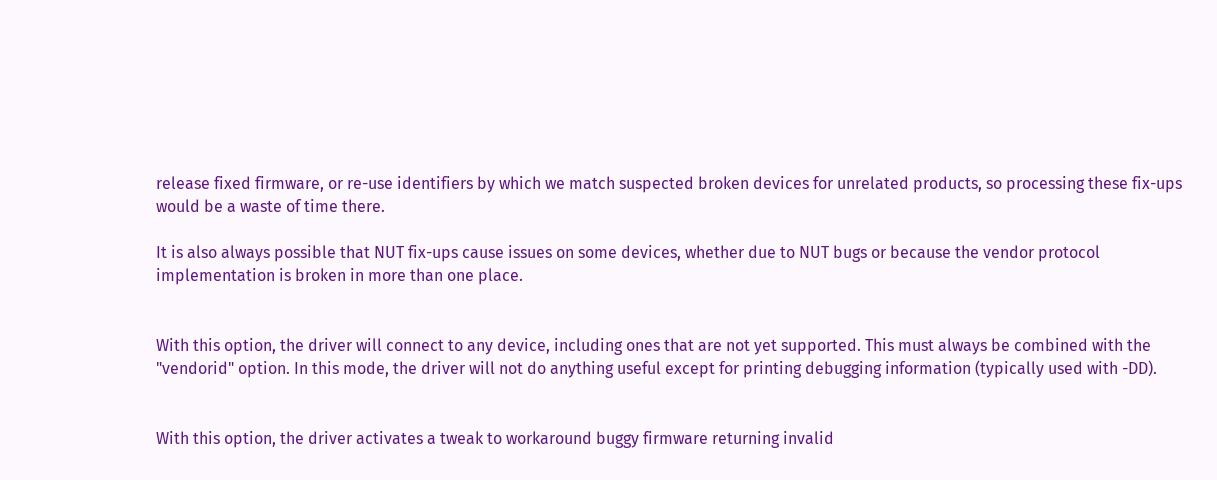release fixed firmware, or re-use identifiers by which we match suspected broken devices for unrelated products, so processing these fix-ups would be a waste of time there.

It is also always possible that NUT fix-ups cause issues on some devices, whether due to NUT bugs or because the vendor protocol implementation is broken in more than one place.


With this option, the driver will connect to any device, including ones that are not yet supported. This must always be combined with the "vendorid" option. In this mode, the driver will not do anything useful except for printing debugging information (typically used with -DD).


With this option, the driver activates a tweak to workaround buggy firmware returning invalid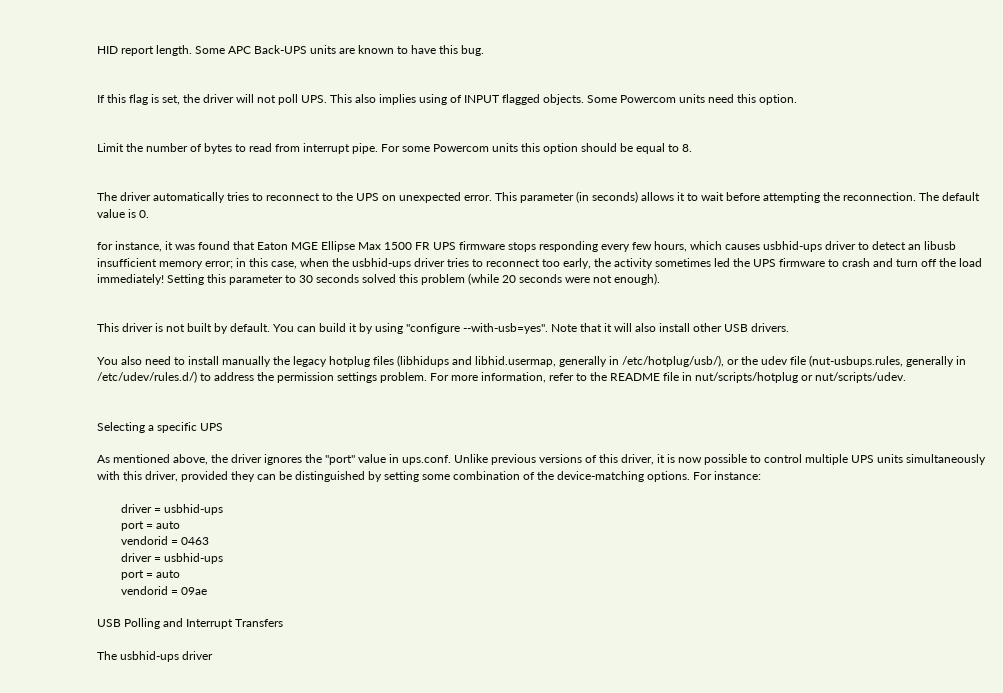HID report length. Some APC Back-UPS units are known to have this bug.


If this flag is set, the driver will not poll UPS. This also implies using of INPUT flagged objects. Some Powercom units need this option.


Limit the number of bytes to read from interrupt pipe. For some Powercom units this option should be equal to 8.


The driver automatically tries to reconnect to the UPS on unexpected error. This parameter (in seconds) allows it to wait before attempting the reconnection. The default value is 0.

for instance, it was found that Eaton MGE Ellipse Max 1500 FR UPS firmware stops responding every few hours, which causes usbhid-ups driver to detect an libusb insufficient memory error; in this case, when the usbhid-ups driver tries to reconnect too early, the activity sometimes led the UPS firmware to crash and turn off the load immediately! Setting this parameter to 30 seconds solved this problem (while 20 seconds were not enough).


This driver is not built by default. You can build it by using "configure --with-usb=yes". Note that it will also install other USB drivers.

You also need to install manually the legacy hotplug files (libhidups and libhid.usermap, generally in /etc/hotplug/usb/), or the udev file (nut-usbups.rules, generally in /etc/udev/rules.d/) to address the permission settings problem. For more information, refer to the README file in nut/scripts/hotplug or nut/scripts/udev.


Selecting a specific UPS

As mentioned above, the driver ignores the "port" value in ups.conf. Unlike previous versions of this driver, it is now possible to control multiple UPS units simultaneously with this driver, provided they can be distinguished by setting some combination of the device-matching options. For instance:

        driver = usbhid-ups
        port = auto
        vendorid = 0463
        driver = usbhid-ups
        port = auto
        vendorid = 09ae

USB Polling and Interrupt Transfers

The usbhid-ups driver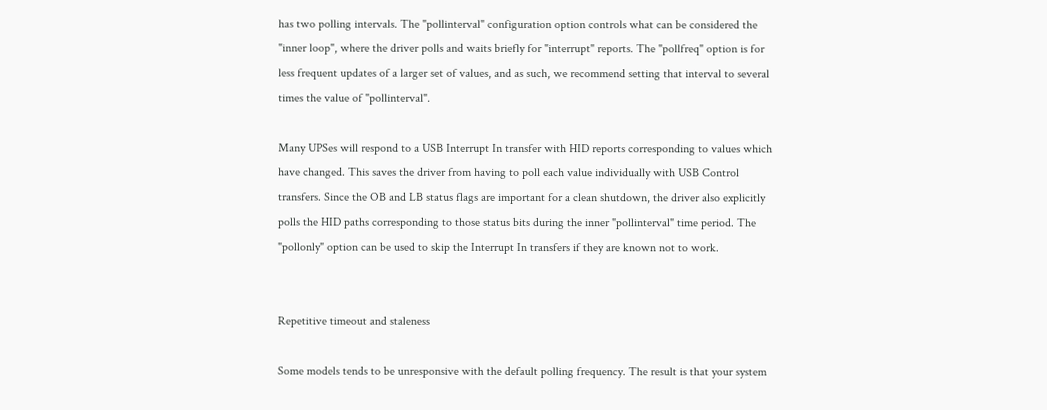has two polling intervals. The "pollinterval" configuration option controls what can be considered the "inner loop", where the driver polls and waits briefly for "interrupt" reports. The "pollfreq" option is for less frequent updates of a larger set of values, and as such, we recommend setting that interval to several times the value of "pollinterval".

Many UPSes will respond to a USB Interrupt In transfer with HID reports corresponding to values which have changed. This saves the driver from having to poll each value individually with USB Control transfers. Since the OB and LB status flags are important for a clean shutdown, the driver also explicitly polls the HID paths corresponding to those status bits during the inner "pollinterval" time period. The "pollonly" option can be used to skip the Interrupt In transfers if they are known not to work.


Repetitive timeout and staleness

Some models tends to be unresponsive with the default polling frequency. The result is that your system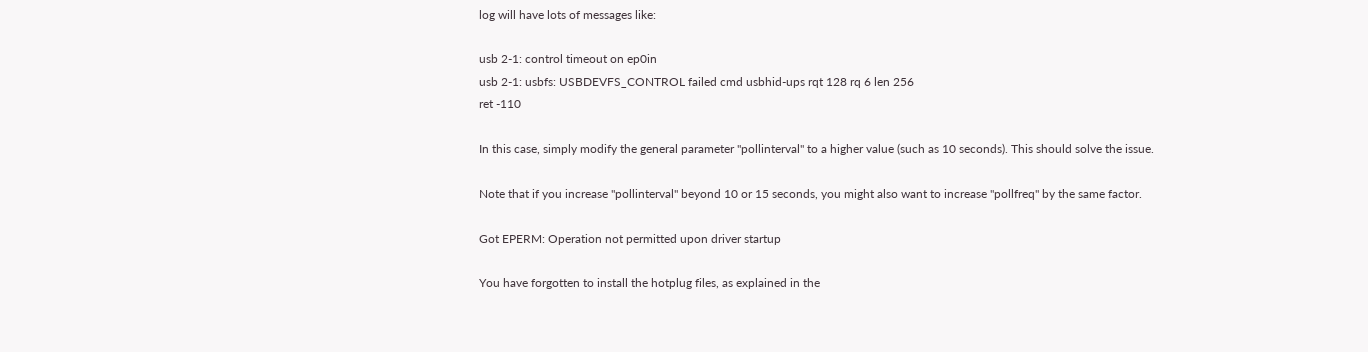log will have lots of messages like:

usb 2-1: control timeout on ep0in
usb 2-1: usbfs: USBDEVFS_CONTROL failed cmd usbhid-ups rqt 128 rq 6 len 256
ret -110

In this case, simply modify the general parameter "pollinterval" to a higher value (such as 10 seconds). This should solve the issue.

Note that if you increase "pollinterval" beyond 10 or 15 seconds, you might also want to increase "pollfreq" by the same factor.

Got EPERM: Operation not permitted upon driver startup

You have forgotten to install the hotplug files, as explained in the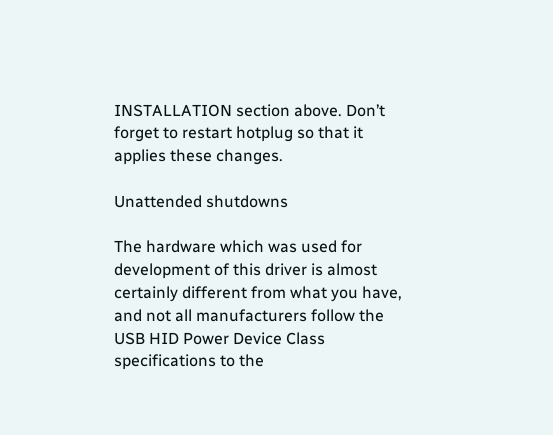INSTALLATION section above. Don’t forget to restart hotplug so that it applies these changes.

Unattended shutdowns

The hardware which was used for development of this driver is almost certainly different from what you have, and not all manufacturers follow the USB HID Power Device Class specifications to the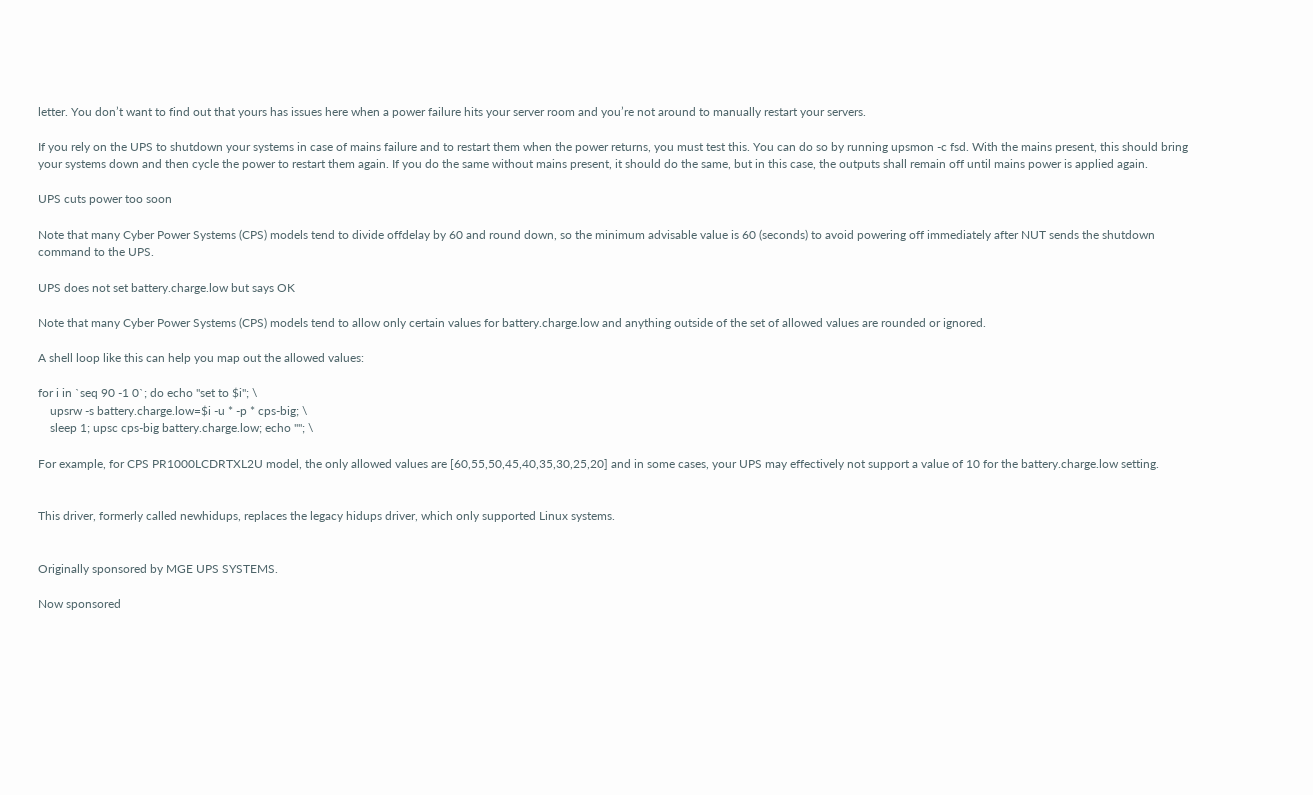letter. You don’t want to find out that yours has issues here when a power failure hits your server room and you’re not around to manually restart your servers.

If you rely on the UPS to shutdown your systems in case of mains failure and to restart them when the power returns, you must test this. You can do so by running upsmon -c fsd. With the mains present, this should bring your systems down and then cycle the power to restart them again. If you do the same without mains present, it should do the same, but in this case, the outputs shall remain off until mains power is applied again.

UPS cuts power too soon

Note that many Cyber Power Systems (CPS) models tend to divide offdelay by 60 and round down, so the minimum advisable value is 60 (seconds) to avoid powering off immediately after NUT sends the shutdown command to the UPS.

UPS does not set battery.charge.low but says OK

Note that many Cyber Power Systems (CPS) models tend to allow only certain values for battery.charge.low and anything outside of the set of allowed values are rounded or ignored.

A shell loop like this can help you map out the allowed values:

for i in `seq 90 -1 0`; do echo "set to $i"; \
    upsrw -s battery.charge.low=$i -u * -p * cps-big; \
    sleep 1; upsc cps-big battery.charge.low; echo ""; \

For example, for CPS PR1000LCDRTXL2U model, the only allowed values are [60,55,50,45,40,35,30,25,20] and in some cases, your UPS may effectively not support a value of 10 for the battery.charge.low setting.


This driver, formerly called newhidups, replaces the legacy hidups driver, which only supported Linux systems.


Originally sponsored by MGE UPS SYSTEMS.

Now sponsored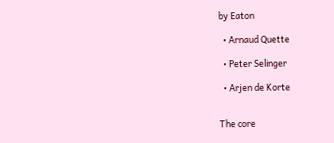by Eaton

  • Arnaud Quette

  • Peter Selinger

  • Arjen de Korte


The core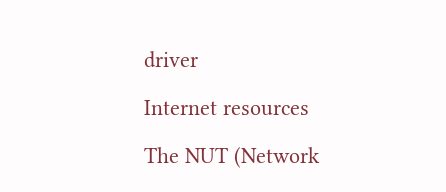driver

Internet resources

The NUT (Network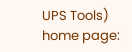UPS Tools) home page: